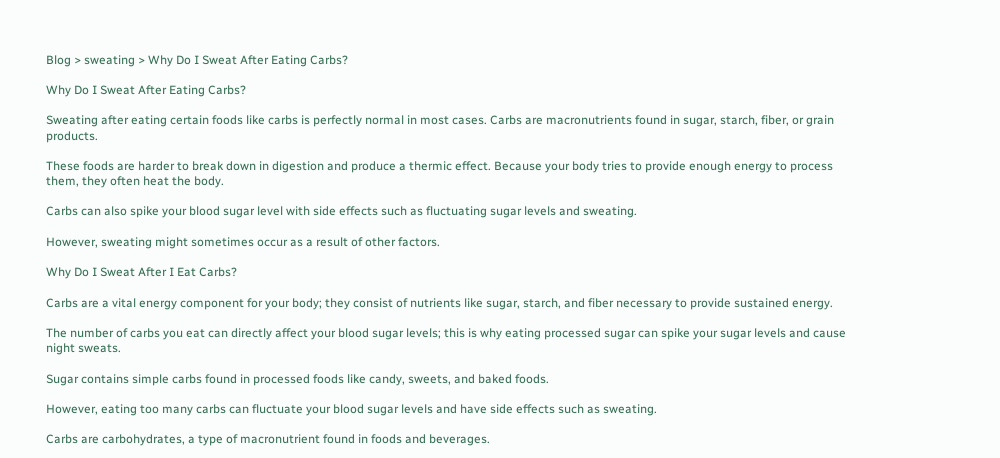Blog > sweating > Why Do I Sweat After Eating Carbs?

Why Do I Sweat After Eating Carbs?

Sweating after eating certain foods like carbs is perfectly normal in most cases. Carbs are macronutrients found in sugar, starch, fiber, or grain products.

These foods are harder to break down in digestion and produce a thermic effect. Because your body tries to provide enough energy to process them, they often heat the body.

Carbs can also spike your blood sugar level with side effects such as fluctuating sugar levels and sweating.

However, sweating might sometimes occur as a result of other factors.

Why Do I Sweat After I Eat Carbs?

Carbs are a vital energy component for your body; they consist of nutrients like sugar, starch, and fiber necessary to provide sustained energy.

The number of carbs you eat can directly affect your blood sugar levels; this is why eating processed sugar can spike your sugar levels and cause night sweats.

Sugar contains simple carbs found in processed foods like candy, sweets, and baked foods.

However, eating too many carbs can fluctuate your blood sugar levels and have side effects such as sweating.

Carbs are carbohydrates, a type of macronutrient found in foods and beverages.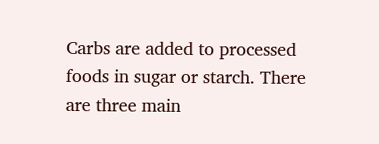Carbs are added to processed foods in sugar or starch. There are three main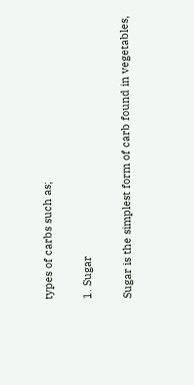types of carbs such as;

1. Sugar

Sugar is the simplest form of carb found in vegetables,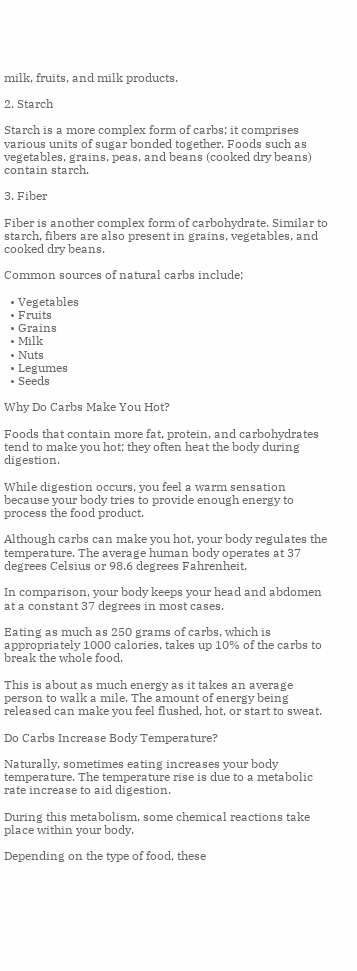milk, fruits, and milk products.

2. Starch

Starch is a more complex form of carbs; it comprises various units of sugar bonded together. Foods such as vegetables, grains, peas, and beans (cooked dry beans) contain starch.

3. Fiber

Fiber is another complex form of carbohydrate. Similar to starch, fibers are also present in grains, vegetables, and cooked dry beans.

Common sources of natural carbs include;

  • Vegetables
  • Fruits
  • Grains
  • Milk
  • Nuts
  • Legumes
  • Seeds

Why Do Carbs Make You Hot?

Foods that contain more fat, protein, and carbohydrates tend to make you hot; they often heat the body during digestion.

While digestion occurs, you feel a warm sensation because your body tries to provide enough energy to process the food product.

Although carbs can make you hot, your body regulates the temperature. The average human body operates at 37 degrees Celsius or 98.6 degrees Fahrenheit.

In comparison, your body keeps your head and abdomen at a constant 37 degrees in most cases.

Eating as much as 250 grams of carbs, which is appropriately 1000 calories, takes up 10% of the carbs to break the whole food.

This is about as much energy as it takes an average person to walk a mile. The amount of energy being released can make you feel flushed, hot, or start to sweat.

Do Carbs Increase Body Temperature?

Naturally, sometimes eating increases your body temperature. The temperature rise is due to a metabolic rate increase to aid digestion.

During this metabolism, some chemical reactions take place within your body.

Depending on the type of food, these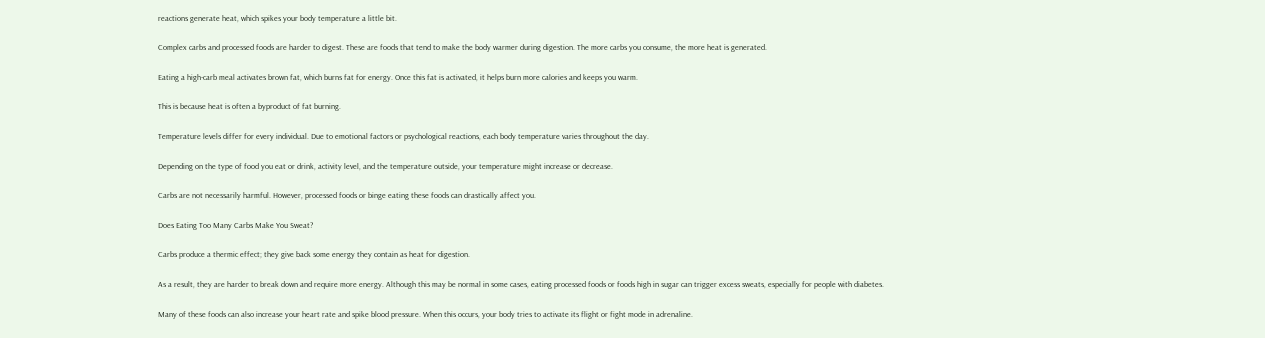reactions generate heat, which spikes your body temperature a little bit.

Complex carbs and processed foods are harder to digest. These are foods that tend to make the body warmer during digestion. The more carbs you consume, the more heat is generated.

Eating a high-carb meal activates brown fat, which burns fat for energy. Once this fat is activated, it helps burn more calories and keeps you warm.

This is because heat is often a byproduct of fat burning.

Temperature levels differ for every individual. Due to emotional factors or psychological reactions, each body temperature varies throughout the day.

Depending on the type of food you eat or drink, activity level, and the temperature outside, your temperature might increase or decrease.

Carbs are not necessarily harmful. However, processed foods or binge eating these foods can drastically affect you.

Does Eating Too Many Carbs Make You Sweat?

Carbs produce a thermic effect; they give back some energy they contain as heat for digestion.

As a result, they are harder to break down and require more energy. Although this may be normal in some cases, eating processed foods or foods high in sugar can trigger excess sweats, especially for people with diabetes.

Many of these foods can also increase your heart rate and spike blood pressure. When this occurs, your body tries to activate its flight or fight mode in adrenaline.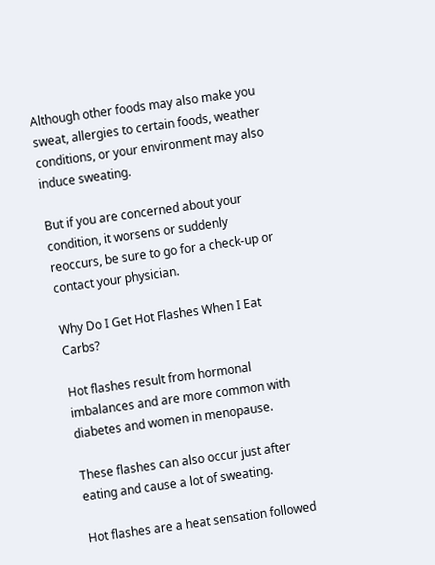Although other foods may also make you sweat, allergies to certain foods, weather conditions, or your environment may also induce sweating.

But if you are concerned about your condition, it worsens or suddenly reoccurs, be sure to go for a check-up or contact your physician.

Why Do I Get Hot Flashes When I Eat Carbs?

Hot flashes result from hormonal imbalances and are more common with diabetes and women in menopause.

These flashes can also occur just after eating and cause a lot of sweating.

Hot flashes are a heat sensation followed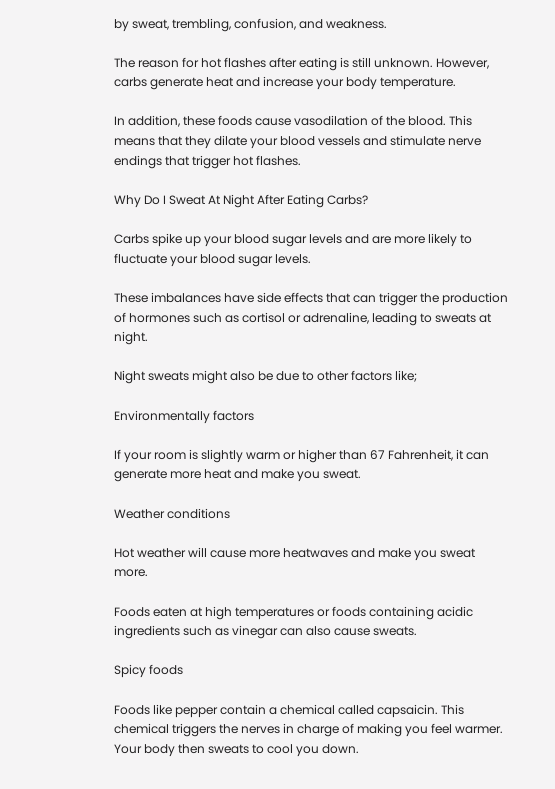by sweat, trembling, confusion, and weakness.

The reason for hot flashes after eating is still unknown. However, carbs generate heat and increase your body temperature.

In addition, these foods cause vasodilation of the blood. This means that they dilate your blood vessels and stimulate nerve endings that trigger hot flashes.

Why Do I Sweat At Night After Eating Carbs?

Carbs spike up your blood sugar levels and are more likely to fluctuate your blood sugar levels.

These imbalances have side effects that can trigger the production of hormones such as cortisol or adrenaline, leading to sweats at night.

Night sweats might also be due to other factors like;

Environmentally factors

If your room is slightly warm or higher than 67 Fahrenheit, it can generate more heat and make you sweat.

Weather conditions

Hot weather will cause more heatwaves and make you sweat more.

Foods eaten at high temperatures or foods containing acidic ingredients such as vinegar can also cause sweats.

Spicy foods

Foods like pepper contain a chemical called capsaicin. This chemical triggers the nerves in charge of making you feel warmer. Your body then sweats to cool you down.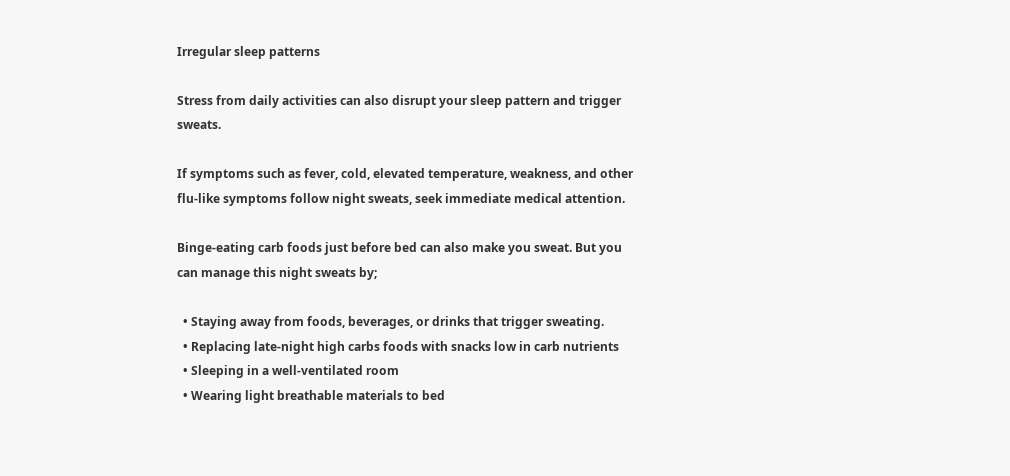Irregular sleep patterns

Stress from daily activities can also disrupt your sleep pattern and trigger sweats.

If symptoms such as fever, cold, elevated temperature, weakness, and other flu-like symptoms follow night sweats, seek immediate medical attention.

Binge-eating carb foods just before bed can also make you sweat. But you can manage this night sweats by;

  • Staying away from foods, beverages, or drinks that trigger sweating.
  • Replacing late-night high carbs foods with snacks low in carb nutrients
  • Sleeping in a well-ventilated room
  • Wearing light breathable materials to bed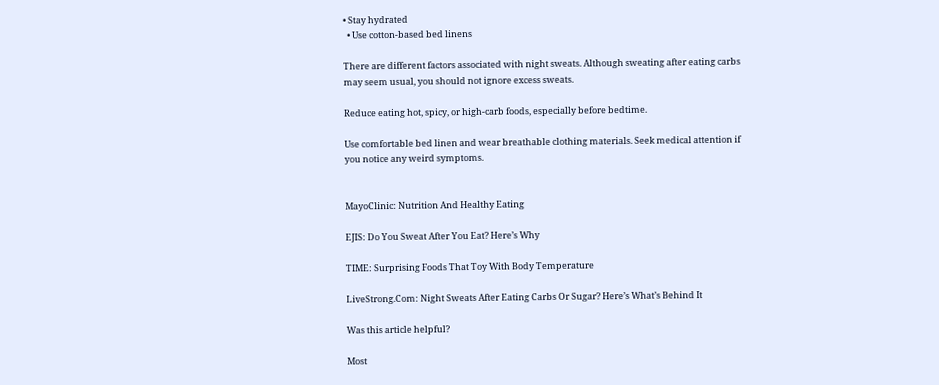• Stay hydrated
  • Use cotton-based bed linens

There are different factors associated with night sweats. Although sweating after eating carbs may seem usual, you should not ignore excess sweats.

Reduce eating hot, spicy, or high-carb foods, especially before bedtime.

Use comfortable bed linen and wear breathable clothing materials. Seek medical attention if you notice any weird symptoms.


MayoClinic: Nutrition And Healthy Eating

EJIS: Do You Sweat After You Eat? Here’s Why

TIME: Surprising Foods That Toy With Body Temperature

LiveStrong.Com: Night Sweats After Eating Carbs Or Sugar? Here’s What’s Behind It

Was this article helpful?

Most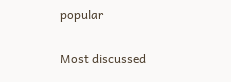popular

Most discussed